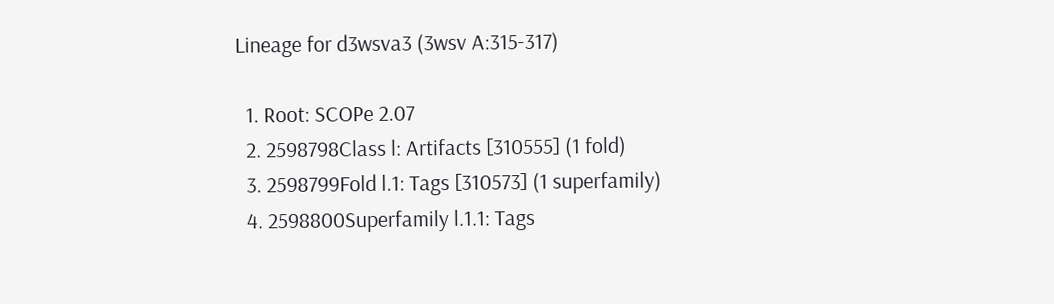Lineage for d3wsva3 (3wsv A:315-317)

  1. Root: SCOPe 2.07
  2. 2598798Class l: Artifacts [310555] (1 fold)
  3. 2598799Fold l.1: Tags [310573] (1 superfamily)
  4. 2598800Superfamily l.1.1: Tags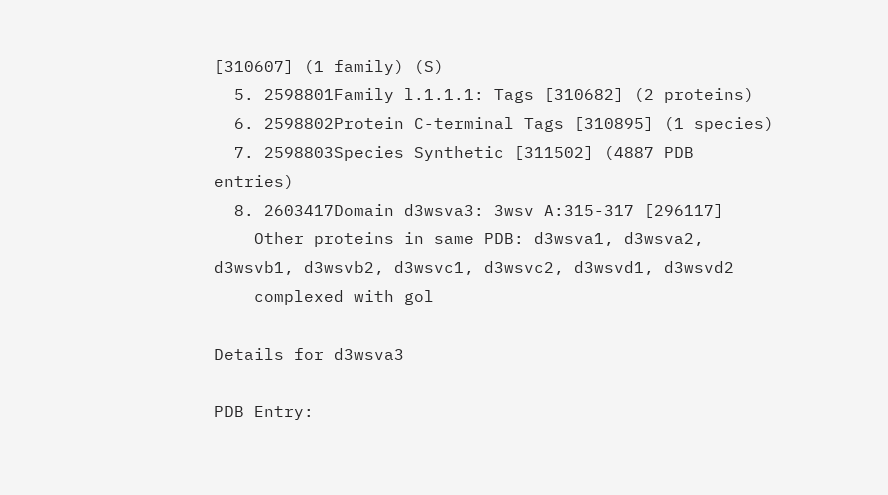[310607] (1 family) (S)
  5. 2598801Family l.1.1.1: Tags [310682] (2 proteins)
  6. 2598802Protein C-terminal Tags [310895] (1 species)
  7. 2598803Species Synthetic [311502] (4887 PDB entries)
  8. 2603417Domain d3wsva3: 3wsv A:315-317 [296117]
    Other proteins in same PDB: d3wsva1, d3wsva2, d3wsvb1, d3wsvb2, d3wsvc1, d3wsvc2, d3wsvd1, d3wsvd2
    complexed with gol

Details for d3wsva3

PDB Entry: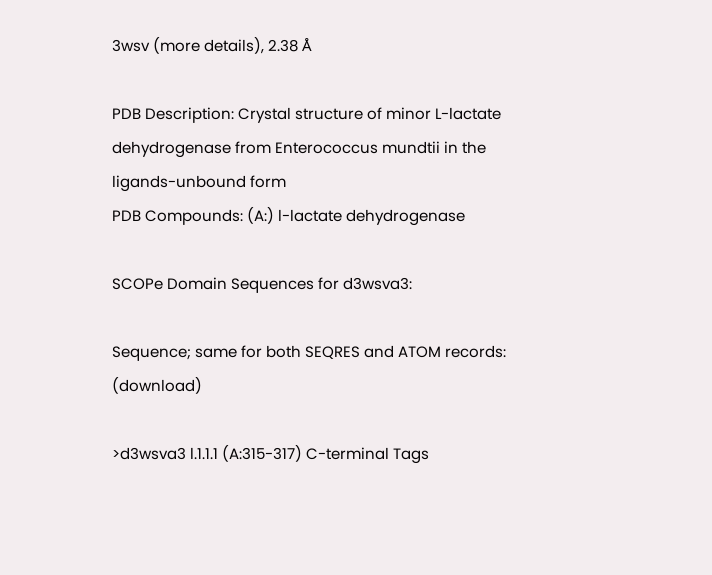3wsv (more details), 2.38 Å

PDB Description: Crystal structure of minor L-lactate dehydrogenase from Enterococcus mundtii in the ligands-unbound form
PDB Compounds: (A:) l-lactate dehydrogenase

SCOPe Domain Sequences for d3wsva3:

Sequence; same for both SEQRES and ATOM records: (download)

>d3wsva3 l.1.1.1 (A:315-317) C-terminal Tags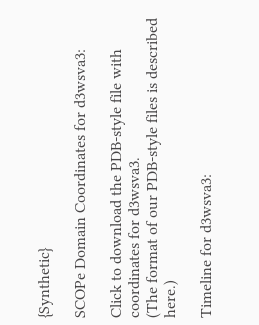{Synthetic}

SCOPe Domain Coordinates for d3wsva3:

Click to download the PDB-style file with coordinates for d3wsva3.
(The format of our PDB-style files is described here.)

Timeline for d3wsva3: